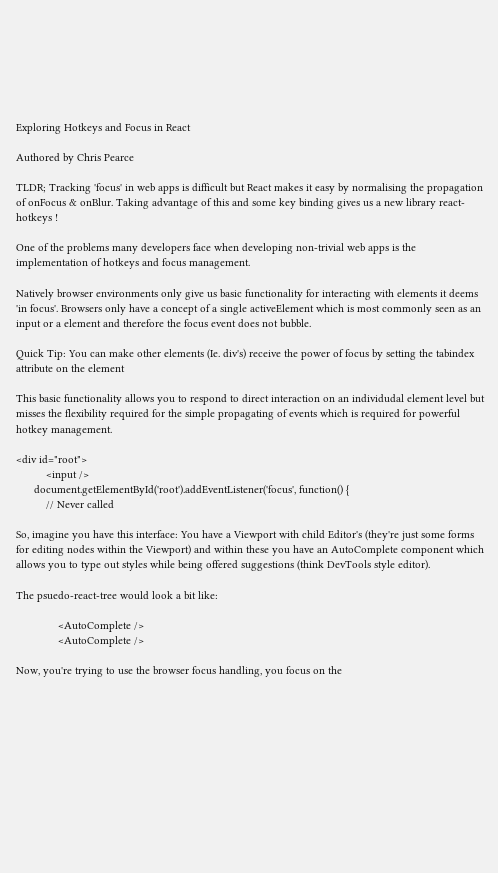Exploring Hotkeys and Focus in React

Authored by Chris Pearce

TLDR; Tracking 'focus' in web apps is difficult but React makes it easy by normalising the propagation of onFocus & onBlur. Taking advantage of this and some key binding gives us a new library react-hotkeys !

One of the problems many developers face when developing non-trivial web apps is the implementation of hotkeys and focus management.

Natively browser environments only give us basic functionality for interacting with elements it deems 'in focus'. Browsers only have a concept of a single activeElement which is most commonly seen as an input or a element and therefore the focus event does not bubble.

Quick Tip: You can make other elements (Ie. div's) receive the power of focus by setting the tabindex attribute on the element

This basic functionality allows you to respond to direct interaction on an individudal element level but misses the flexibility required for the simple propagating of events which is required for powerful hotkey management.

<div id="root">
          <input />
      document.getElementById('root').addEventListener('focus', function() {
          // Never called

So, imagine you have this interface: You have a Viewport with child Editor's (they're just some forms for editing nodes within the Viewport) and within these you have an AutoComplete component which allows you to type out styles while being offered suggestions (think DevTools style editor).

The psuedo-react-tree would look a bit like:

              <AutoComplete />
              <AutoComplete />

Now, you're trying to use the browser focus handling, you focus on the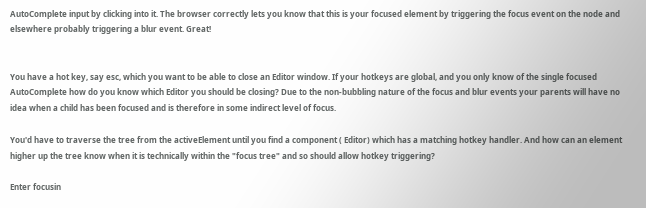AutoComplete input by clicking into it. The browser correctly lets you know that this is your focused element by triggering the focus event on the node and elsewhere probably triggering a blur event. Great!


You have a hot key, say esc, which you want to be able to close an Editor window. If your hotkeys are global, and you only know of the single focused AutoComplete how do you know which Editor you should be closing? Due to the non-bubbling nature of the focus and blur events your parents will have no idea when a child has been focused and is therefore in some indirect level of focus.

You'd have to traverse the tree from the activeElement until you find a component ( Editor) which has a matching hotkey handler. And how can an element higher up the tree know when it is technically within the "focus tree" and so should allow hotkey triggering?

Enter focusin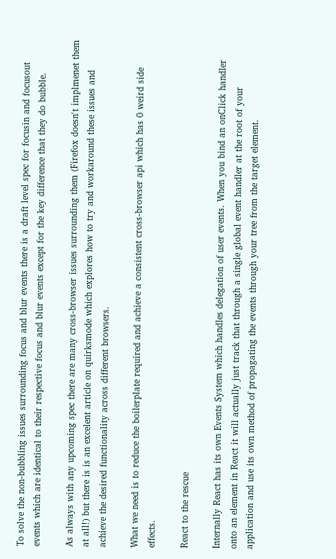To solve the non-bubbling issues surrounding focus and blur events there is a draft level spec for focusin and focusout events which are identical to their respective focus and blur events except for the key difference that they do bubble.

As always with any upcoming spec there are many cross-browser issues surrounding them (Firefox doesn't implmenet them at all!) but there is is an excelent article on quirksmode which explores how to try and workaround these issues and achieve the desired functionality across different browsers.

What we need is to reduce the boilerplate required and achieve a consistent cross-browser api which has 0 weird side effects.

React to the rescue

Internally React has its own Events System which handles delegation of user events. When you bind an onClick handler onto an element in React it will actually just track that through a single global event handler at the root of your application and use its own method of propagating the events through your tree from the target element.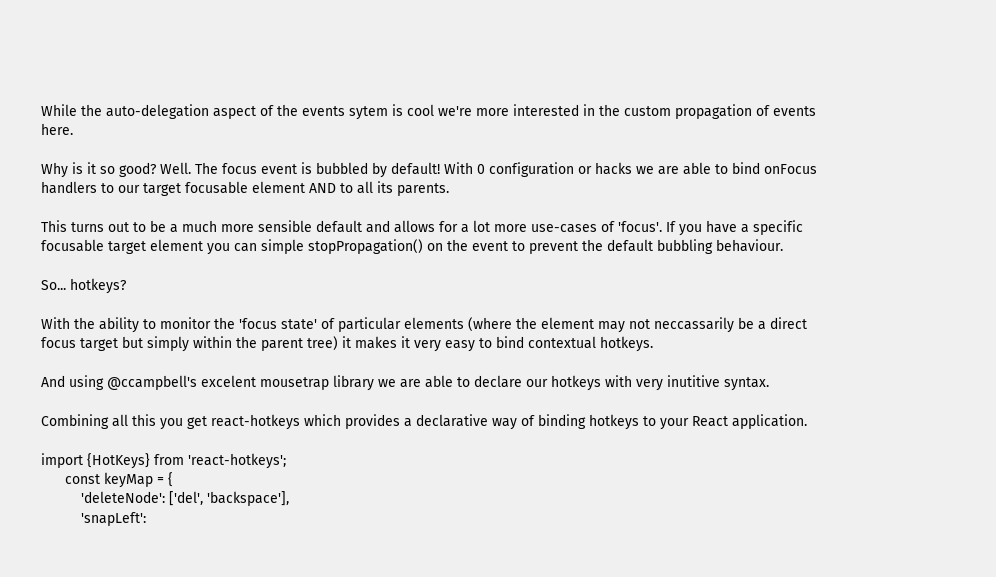While the auto-delegation aspect of the events sytem is cool we're more interested in the custom propagation of events here.

Why is it so good? Well. The focus event is bubbled by default! With 0 configuration or hacks we are able to bind onFocus handlers to our target focusable element AND to all its parents.

This turns out to be a much more sensible default and allows for a lot more use-cases of 'focus'. If you have a specific focusable target element you can simple stopPropagation() on the event to prevent the default bubbling behaviour.

So... hotkeys?

With the ability to monitor the 'focus state' of particular elements (where the element may not neccassarily be a direct focus target but simply within the parent tree) it makes it very easy to bind contextual hotkeys.

And using @ccampbell's excelent mousetrap library we are able to declare our hotkeys with very inutitive syntax.

Combining all this you get react-hotkeys which provides a declarative way of binding hotkeys to your React application.

import {HotKeys} from 'react-hotkeys';
      const keyMap = {
          'deleteNode': ['del', 'backspace'],
          'snapLeft':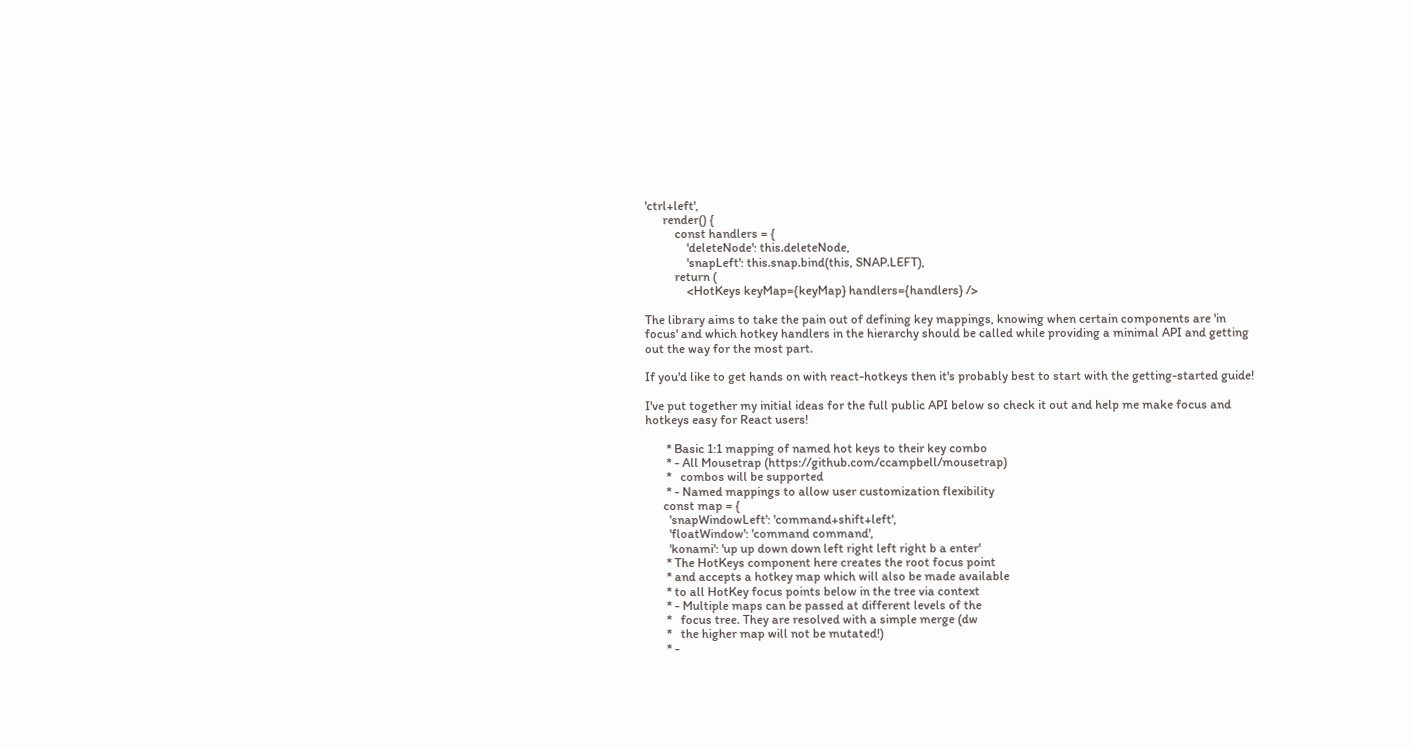'ctrl+left',
      render() {
          const handlers = {
              'deleteNode': this.deleteNode,
              'snapLeft': this.snap.bind(this, SNAP.LEFT),
          return (
              <HotKeys keyMap={keyMap} handlers={handlers} />

The library aims to take the pain out of defining key mappings, knowing when certain components are 'in focus' and which hotkey handlers in the hierarchy should be called while providing a minimal API and getting out the way for the most part.

If you'd like to get hands on with react-hotkeys then it's probably best to start with the getting-started guide!

I've put together my initial ideas for the full public API below so check it out and help me make focus and hotkeys easy for React users!

       * Basic 1:1 mapping of named hot keys to their key combo
       * - All Mousetrap (https://github.com/ccampbell/mousetrap)
       *   combos will be supported
       * - Named mappings to allow user customization flexibility
      const map = {
        'snapWindowLeft': 'command+shift+left',
        'floatWindow': 'command command',
        'konami': 'up up down down left right left right b a enter'
       * The HotKeys component here creates the root focus point
       * and accepts a hotkey map which will also be made available
       * to all HotKey focus points below in the tree via context
       * - Multiple maps can be passed at different levels of the
       *   focus tree. They are resolved with a simple merge (dw
       *   the higher map will not be mutated!)
       * -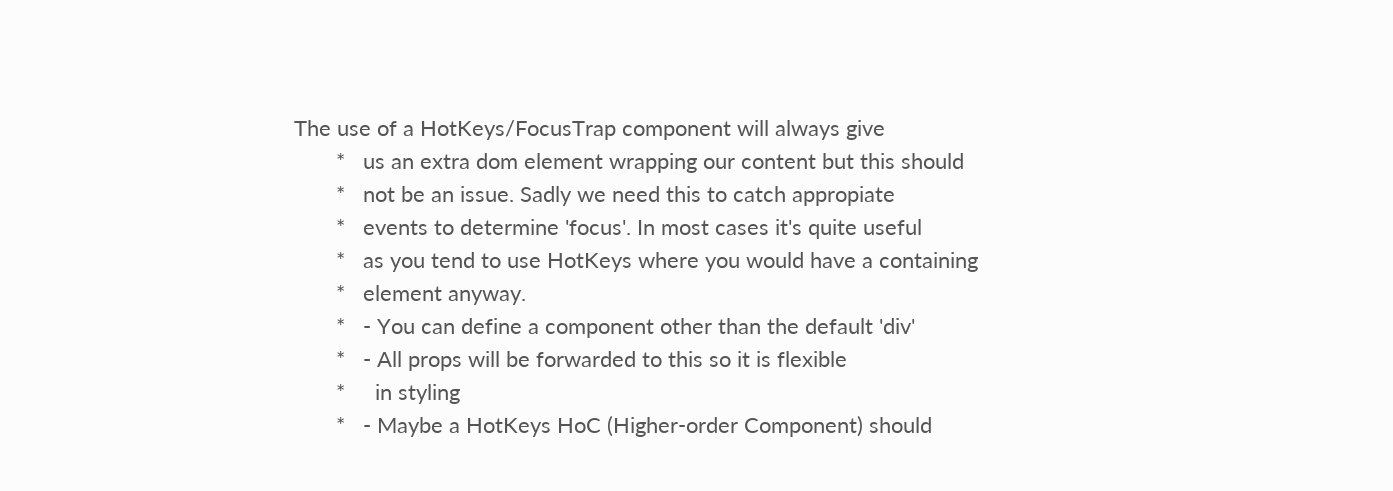The use of a HotKeys/FocusTrap component will always give
       *   us an extra dom element wrapping our content but this should
       *   not be an issue. Sadly we need this to catch appropiate
       *   events to determine 'focus'. In most cases it's quite useful
       *   as you tend to use HotKeys where you would have a containing
       *   element anyway.
       *   - You can define a component other than the default 'div'
       *   - All props will be forwarded to this so it is flexible
       *     in styling
       *   - Maybe a HotKeys HoC (Higher-order Component) should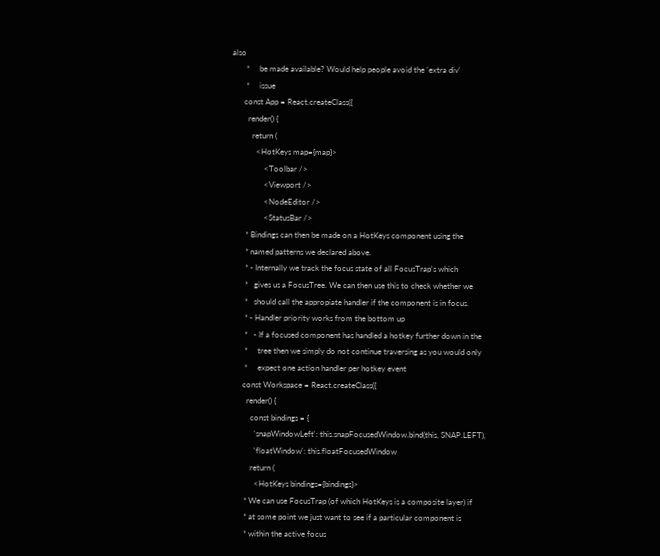also
       *     be made available? Would help people avoid the 'extra div'
       *     issue
      const App = React.createClass({
        render() {
          return (
            <HotKeys map={map}>
                <Toolbar />
                <Viewport />
                <NodeEditor />
                <StatusBar />
       * Bindings can then be made on a HotKeys component using the
       * named patterns we declared above.
       * - Internally we track the focus state of all FocusTrap's which
       *   gives us a FocusTree. We can then use this to check whether we
       *   should call the appropiate handler if the component is in focus.
       * - Handler priority works from the bottom up
       *   - If a focused component has handled a hotkey further down in the
       *     tree then we simply do not continue traversing as you would only
       *     expect one action handler per hotkey event
      const Workspace = React.createClass({
        render() {
          const bindings = {
            'snapWindowLeft': this.snapFocusedWindow.bind(this, SNAP.LEFT),
            'floatWindow': this.floatFocusedWindow
          return (
            <HotKeys bindings={bindings}>
       * We can use FocusTrap (of which HotKeys is a composite layer) if
       * at some point we just want to see if a particular component is
       * within the active focus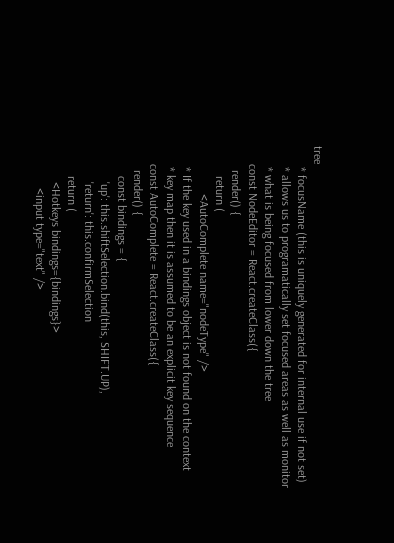tree
       * focusName (this is uniquely generated for internal use if not set)
       * allows us to programatically set focused areas as well as monitor
       * what is being focused from lower down the tree
      const NodeEditor = React.createClass({
        render() {
          return (
                <AutoComplete name="nodeType" />
       * If the key used in a bindings object is not found on the context
       * key map then it is assumed to be an explicit key sequence
      const AutoComplete = React.createClass({
        render() {
          const bindings = {
            'up': this.shiftSelection.bind(this, SHIFT.UP),
            'return': this.confirmSelection
          return (
            <Hotkeys bindings={bindings}>
              <input type="text" />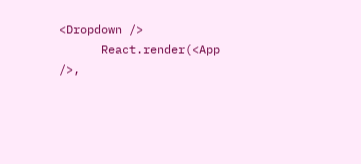<Dropdown />
      React.render(<App />,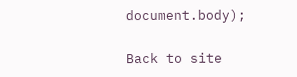document.body);

Back to site